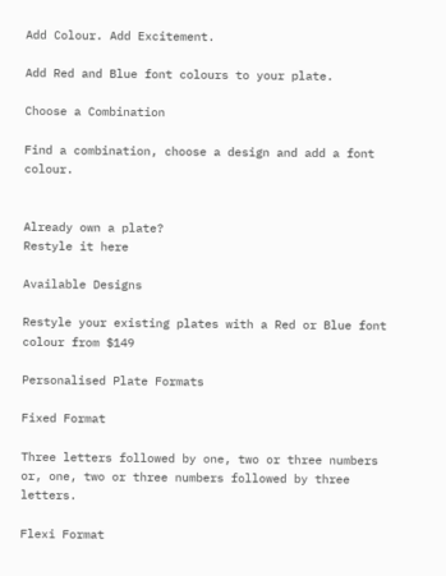Add Colour. Add Excitement.

Add Red and Blue font colours to your plate.

Choose a Combination

Find a combination, choose a design and add a font colour.


Already own a plate?
Restyle it here

Available Designs

Restyle your existing plates with a Red or Blue font colour from $149

Personalised Plate Formats

Fixed Format

Three letters followed by one, two or three numbers or, one, two or three numbers followed by three letters.

Flexi Format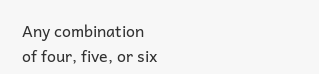Any combination of four, five, or six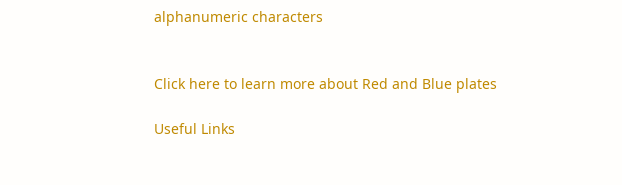alphanumeric characters


Click here to learn more about Red and Blue plates

Useful Links